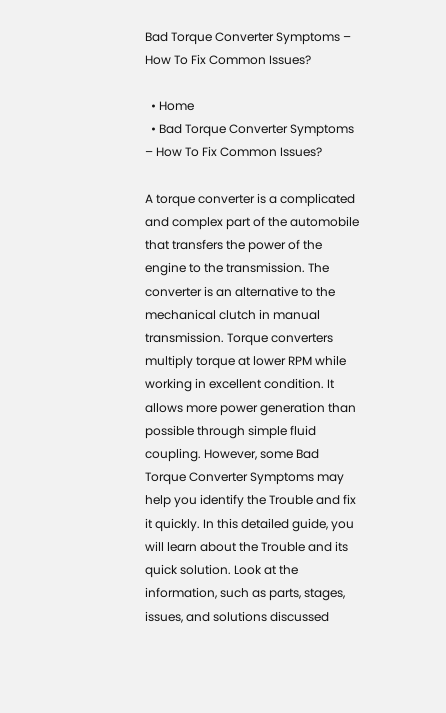Bad Torque Converter Symptoms – How To Fix Common Issues?

  • Home
  • Bad Torque Converter Symptoms – How To Fix Common Issues?

A torque converter is a complicated and complex part of the automobile that transfers the power of the engine to the transmission. The converter is an alternative to the mechanical clutch in manual transmission. Torque converters multiply torque at lower RPM while working in excellent condition. It allows more power generation than possible through simple fluid coupling. However, some Bad Torque Converter Symptoms may help you identify the Trouble and fix it quickly. In this detailed guide, you will learn about the Trouble and its quick solution. Look at the information, such as parts, stages, issues, and solutions discussed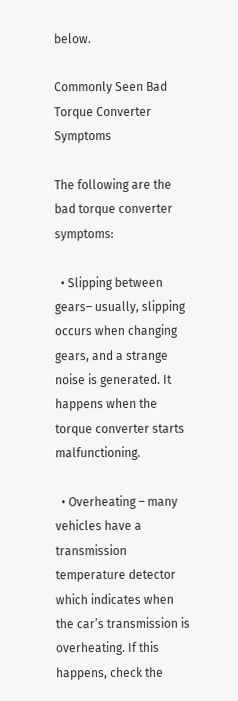below.

Commonly Seen Bad Torque Converter Symptoms

The following are the bad torque converter symptoms:

  • Slipping between gears– usually, slipping occurs when changing gears, and a strange noise is generated. It happens when the torque converter starts malfunctioning.

  • Overheating – many vehicles have a transmission temperature detector which indicates when the car’s transmission is overheating. If this happens, check the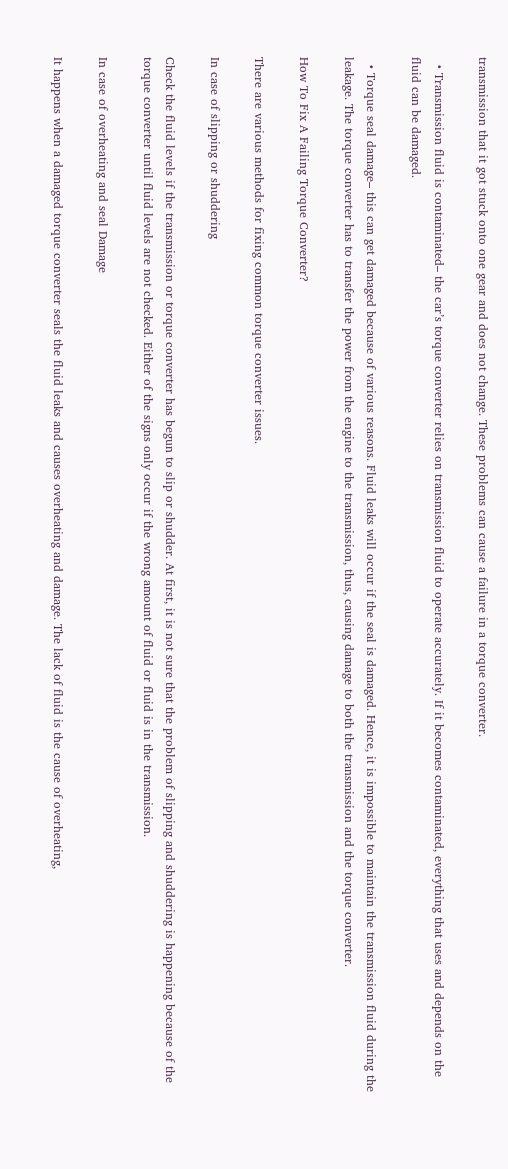transmission that it got stuck onto one gear and does not change. These problems can cause a failure in a torque converter.

  • Transmission fluid is contaminated– the car’s torque converter relies on transmission fluid to operate accurately. If it becomes contaminated, everything that uses and depends on the fluid can be damaged.

  • Torque seal damage– this can get damaged because of various reasons. Fluid leaks will occur if the seal is damaged. Hence, it is impossible to maintain the transmission fluid during the leakage. The torque converter has to transfer the power from the engine to the transmission, thus, causing damage to both the transmission and the torque converter.

How To Fix A Failing Torque Converter?

There are various methods for fixing common torque converter issues.

In case of slipping or shuddering

Check the fluid levels if the transmission or torque converter has begun to slip or shudder. At first, it is not sure that the problem of slipping and shuddering is happening because of the torque converter until fluid levels are not checked. Either of the signs only occur if the wrong amount of fluid or fluid is in the transmission.

In case of overheating and seal Damage

It happens when a damaged torque converter seals the fluid leaks and causes overheating and damage. The lack of fluid is the cause of overheating,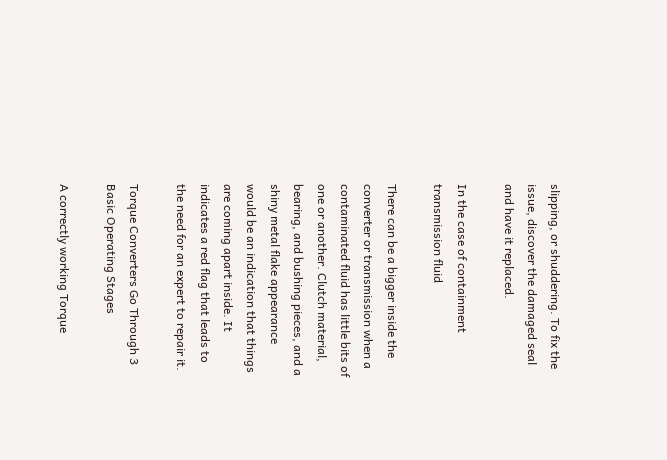slipping, or shuddering. To fix the issue, discover the damaged seal and have it replaced.

In the case of containment transmission fluid

There can be a bigger inside the converter or transmission when a contaminated fluid has little bits of one or another. Clutch material, bearing, and bushing pieces, and a shiny metal flake appearance would be an indication that things are coming apart inside. It indicates a red flag that leads to the need for an expert to repair it.

Torque Converters Go Through 3 Basic Operating Stages

A correctly working Torque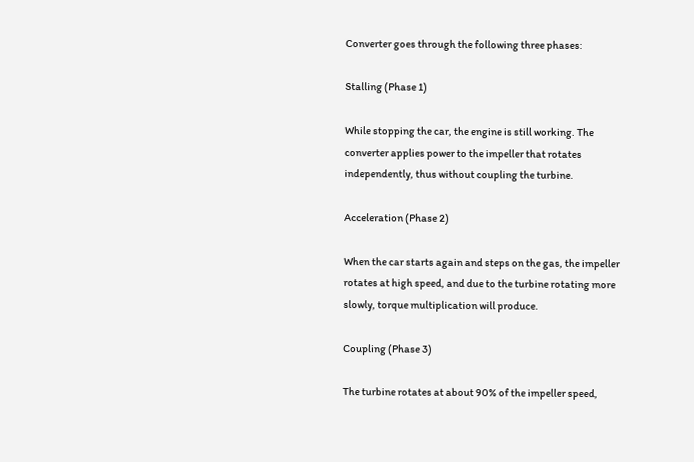Converter goes through the following three phases:

Stalling (Phase 1)

While stopping the car, the engine is still working. The converter applies power to the impeller that rotates independently, thus without coupling the turbine.

Acceleration (Phase 2)

When the car starts again and steps on the gas, the impeller rotates at high speed, and due to the turbine rotating more slowly, torque multiplication will produce.

Coupling (Phase 3)

The turbine rotates at about 90% of the impeller speed,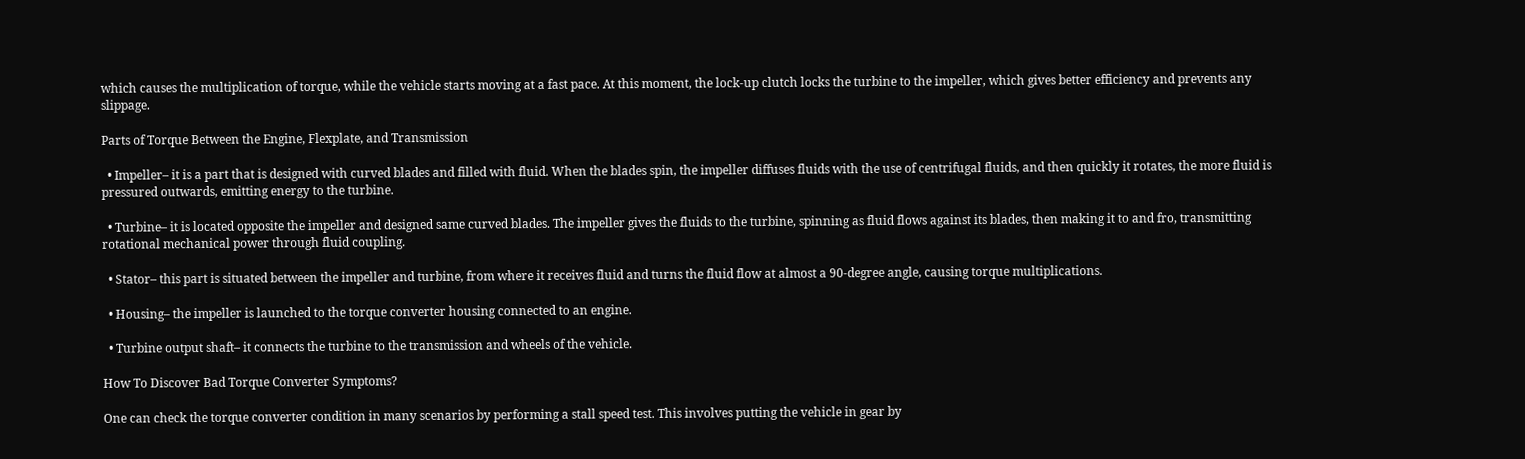which causes the multiplication of torque, while the vehicle starts moving at a fast pace. At this moment, the lock-up clutch locks the turbine to the impeller, which gives better efficiency and prevents any slippage.

Parts of Torque Between the Engine, Flexplate, and Transmission

  • Impeller– it is a part that is designed with curved blades and filled with fluid. When the blades spin, the impeller diffuses fluids with the use of centrifugal fluids, and then quickly it rotates, the more fluid is pressured outwards, emitting energy to the turbine.

  • Turbine– it is located opposite the impeller and designed same curved blades. The impeller gives the fluids to the turbine, spinning as fluid flows against its blades, then making it to and fro, transmitting rotational mechanical power through fluid coupling.

  • Stator– this part is situated between the impeller and turbine, from where it receives fluid and turns the fluid flow at almost a 90-degree angle, causing torque multiplications.

  • Housing– the impeller is launched to the torque converter housing connected to an engine.

  • Turbine output shaft– it connects the turbine to the transmission and wheels of the vehicle.

How To Discover Bad Torque Converter Symptoms?

One can check the torque converter condition in many scenarios by performing a stall speed test. This involves putting the vehicle in gear by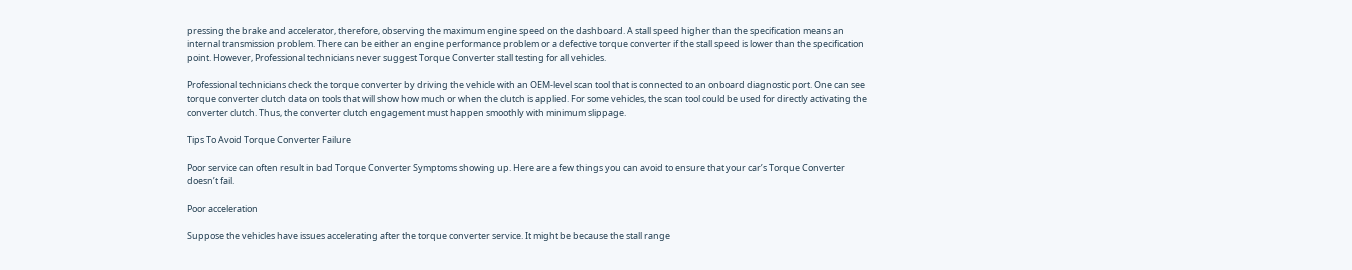pressing the brake and accelerator, therefore, observing the maximum engine speed on the dashboard. A stall speed higher than the specification means an internal transmission problem. There can be either an engine performance problem or a defective torque converter if the stall speed is lower than the specification point. However, Professional technicians never suggest Torque Converter stall testing for all vehicles.

Professional technicians check the torque converter by driving the vehicle with an OEM-level scan tool that is connected to an onboard diagnostic port. One can see torque converter clutch data on tools that will show how much or when the clutch is applied. For some vehicles, the scan tool could be used for directly activating the converter clutch. Thus, the converter clutch engagement must happen smoothly with minimum slippage.

Tips To Avoid Torque Converter Failure

Poor service can often result in bad Torque Converter Symptoms showing up. Here are a few things you can avoid to ensure that your car’s Torque Converter doesn’t fail.

Poor acceleration

Suppose the vehicles have issues accelerating after the torque converter service. It might be because the stall range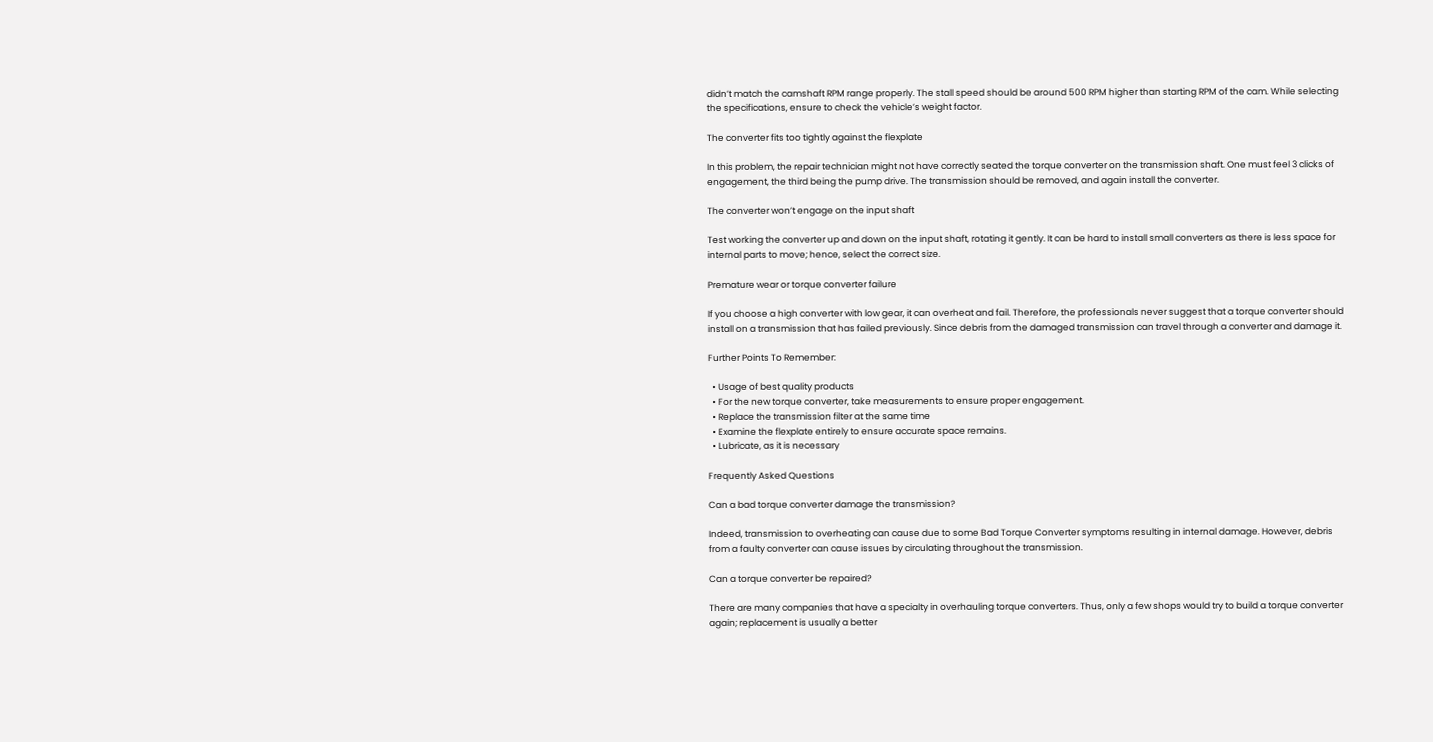didn’t match the camshaft RPM range properly. The stall speed should be around 500 RPM higher than starting RPM of the cam. While selecting the specifications, ensure to check the vehicle’s weight factor.

The converter fits too tightly against the flexplate

In this problem, the repair technician might not have correctly seated the torque converter on the transmission shaft. One must feel 3 clicks of engagement, the third being the pump drive. The transmission should be removed, and again install the converter.

The converter won’t engage on the input shaft

Test working the converter up and down on the input shaft, rotating it gently. It can be hard to install small converters as there is less space for internal parts to move; hence, select the correct size.

Premature wear or torque converter failure

If you choose a high converter with low gear, it can overheat and fail. Therefore, the professionals never suggest that a torque converter should install on a transmission that has failed previously. Since debris from the damaged transmission can travel through a converter and damage it.

Further Points To Remember:

  • Usage of best quality products
  • For the new torque converter, take measurements to ensure proper engagement.
  • Replace the transmission filter at the same time
  • Examine the flexplate entirely to ensure accurate space remains.
  • Lubricate, as it is necessary

Frequently Asked Questions

Can a bad torque converter damage the transmission?

Indeed, transmission to overheating can cause due to some Bad Torque Converter symptoms resulting in internal damage. However, debris from a faulty converter can cause issues by circulating throughout the transmission.

Can a torque converter be repaired?

There are many companies that have a specialty in overhauling torque converters. Thus, only a few shops would try to build a torque converter again; replacement is usually a better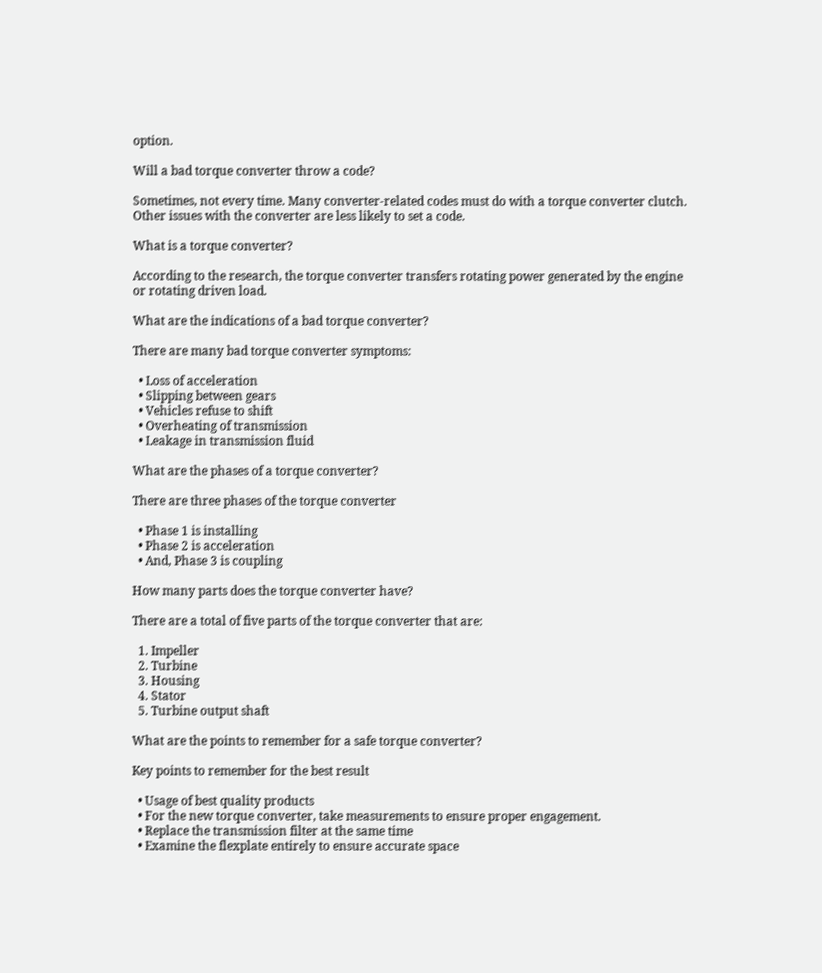option.

Will a bad torque converter throw a code?

Sometimes, not every time. Many converter-related codes must do with a torque converter clutch. Other issues with the converter are less likely to set a code.

What is a torque converter?

According to the research, the torque converter transfers rotating power generated by the engine or rotating driven load.

What are the indications of a bad torque converter?

There are many bad torque converter symptoms:

  • Loss of acceleration
  • Slipping between gears
  • Vehicles refuse to shift
  • Overheating of transmission
  • Leakage in transmission fluid

What are the phases of a torque converter?

There are three phases of the torque converter

  • Phase 1 is installing
  • Phase 2 is acceleration
  • And, Phase 3 is coupling

How many parts does the torque converter have?

There are a total of five parts of the torque converter that are:

  1. Impeller
  2. Turbine
  3. Housing
  4. Stator
  5. Turbine output shaft

What are the points to remember for a safe torque converter?

Key points to remember for the best result

  • Usage of best quality products
  • For the new torque converter, take measurements to ensure proper engagement.
  • Replace the transmission filter at the same time
  • Examine the flexplate entirely to ensure accurate space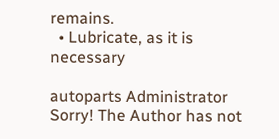remains.
  • Lubricate, as it is necessary

autoparts Administrator
Sorry! The Author has not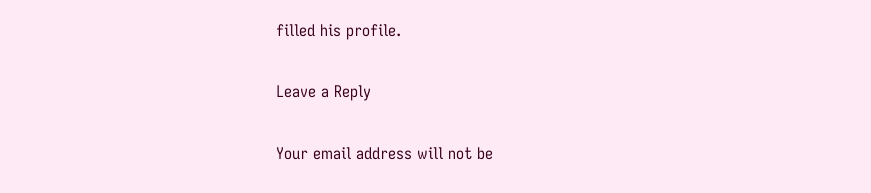filled his profile.

Leave a Reply

Your email address will not be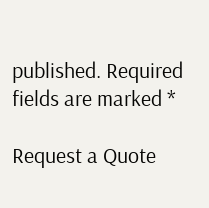published. Required fields are marked *

Request a Quote